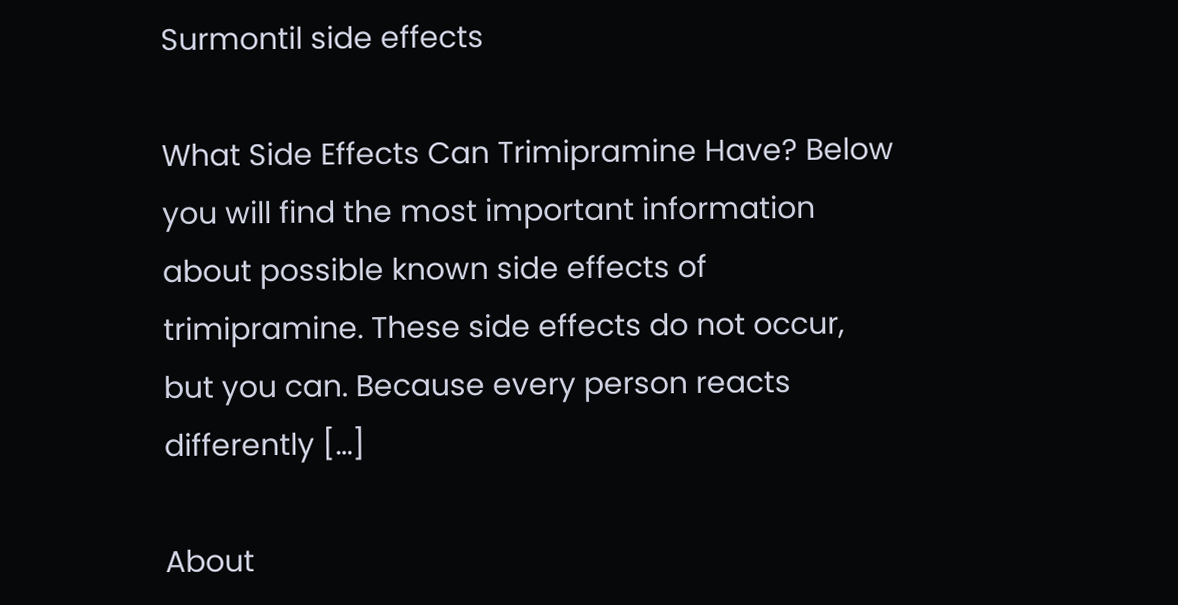Surmontil side effects

What Side Effects Can Trimipramine Have? Below you will find the most important information about possible known side effects of trimipramine. These side effects do not occur, but you can. Because every person reacts differently […]

About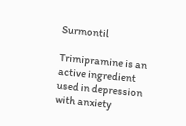Surmontil

Trimipramine is an active ingredient used in depression with anxiety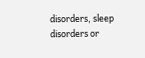disorders, sleep disorders or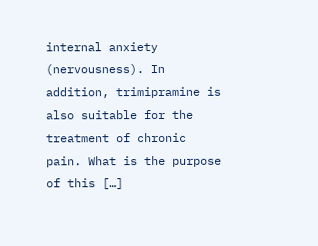internal anxiety (nervousness). In addition, trimipramine is also suitable for the treatment of chronic pain. What is the purpose of this […]